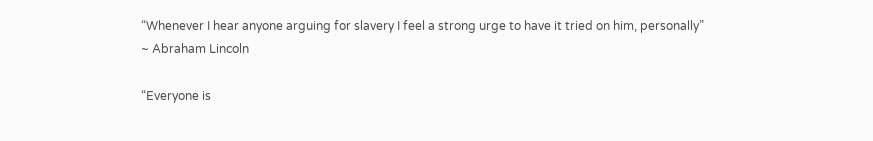“Whenever I hear anyone arguing for slavery I feel a strong urge to have it tried on him, personally”
~ Abraham Lincoln

“Everyone is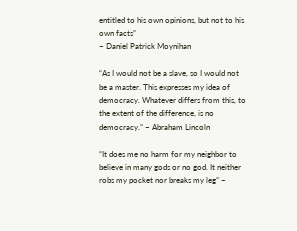entitled to his own opinions, but not to his own facts”
~ Daniel Patrick Moynihan

“As I would not be a slave, so I would not be a master. This expresses my idea of democracy. Whatever differs from this, to the extent of the difference, is no democracy.” ~ Abraham Lincoln

“It does me no harm for my neighbor to believe in many gods or no god. It neither robs my pocket nor breaks my leg” ~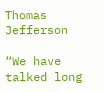Thomas Jefferson

“We have talked long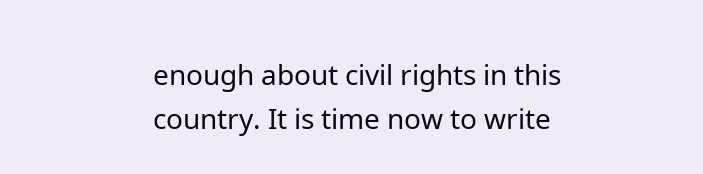enough about civil rights in this country. It is time now to write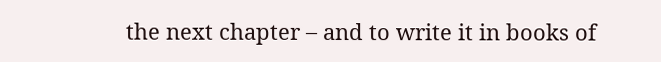the next chapter – and to write it in books of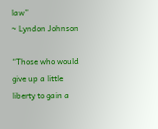law”
~ Lyndon Johnson

“Those who would give up a little liberty to gain a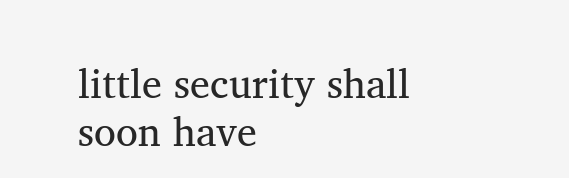little security shall soon have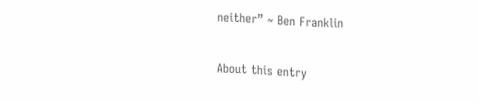neither” ~ Ben Franklin

About this entry